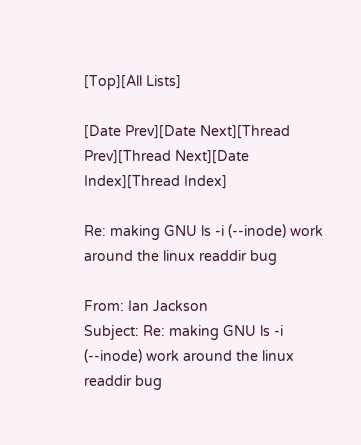[Top][All Lists]

[Date Prev][Date Next][Thread Prev][Thread Next][Date Index][Thread Index]

Re: making GNU ls -i (--inode) work around the linux readdir bug

From: Ian Jackson
Subject: Re: making GNU ls -i (--inode) work around the linux readdir bug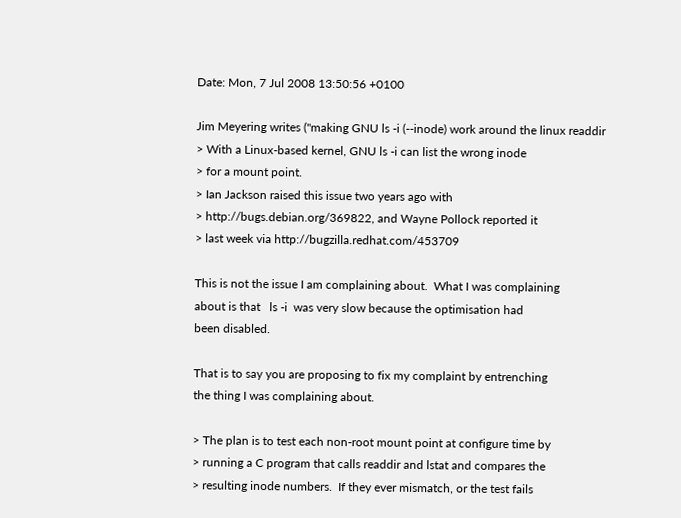Date: Mon, 7 Jul 2008 13:50:56 +0100

Jim Meyering writes ("making GNU ls -i (--inode) work around the linux readdir
> With a Linux-based kernel, GNU ls -i can list the wrong inode
> for a mount point.
> Ian Jackson raised this issue two years ago with
> http://bugs.debian.org/369822, and Wayne Pollock reported it
> last week via http://bugzilla.redhat.com/453709

This is not the issue I am complaining about.  What I was complaining
about is that   ls -i  was very slow because the optimisation had
been disabled.

That is to say you are proposing to fix my complaint by entrenching
the thing I was complaining about.

> The plan is to test each non-root mount point at configure time by
> running a C program that calls readdir and lstat and compares the
> resulting inode numbers.  If they ever mismatch, or the test fails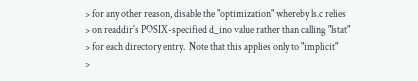> for any other reason, disable the "optimization" whereby ls.c relies
> on readdir's POSIX-specified d_ino value rather than calling "lstat"
> for each directory entry.  Note that this applies only to "implicit"
>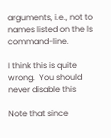arguments, i.e., not to names listed on the ls command-line.

I think this is quite wrong.  You should never disable this

Note that since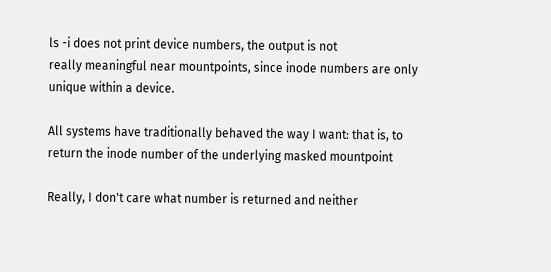ls -i does not print device numbers, the output is not
really meaningful near mountpoints, since inode numbers are only
unique within a device.

All systems have traditionally behaved the way I want: that is, to
return the inode number of the underlying masked mountpoint

Really, I don't care what number is returned and neither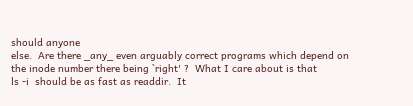should anyone
else.  Are there _any_ even arguably correct programs which depend on
the inode number there being `right' ?  What I care about is that
ls -i  should be as fast as readdir.  It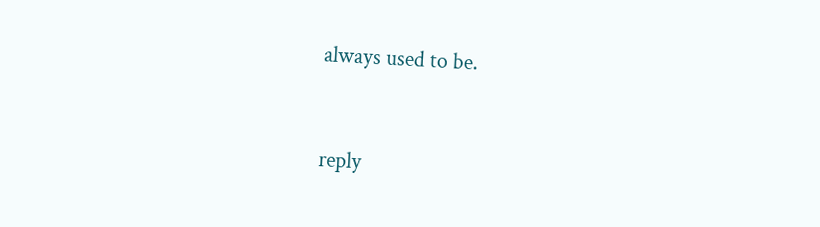always used to be.


reply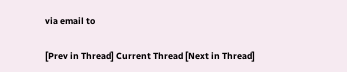via email to

[Prev in Thread] Current Thread [Next in Thread]